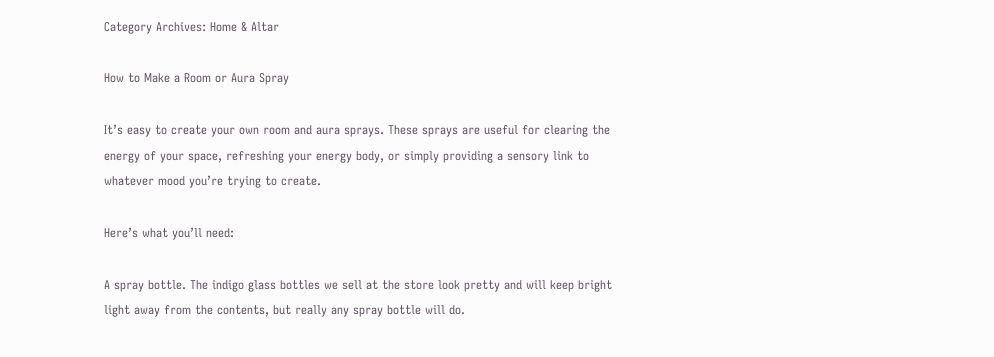Category Archives: Home & Altar

How to Make a Room or Aura Spray

It’s easy to create your own room and aura sprays. These sprays are useful for clearing the energy of your space, refreshing your energy body, or simply providing a sensory link to whatever mood you’re trying to create.

Here’s what you’ll need:

A spray bottle. The indigo glass bottles we sell at the store look pretty and will keep bright light away from the contents, but really any spray bottle will do.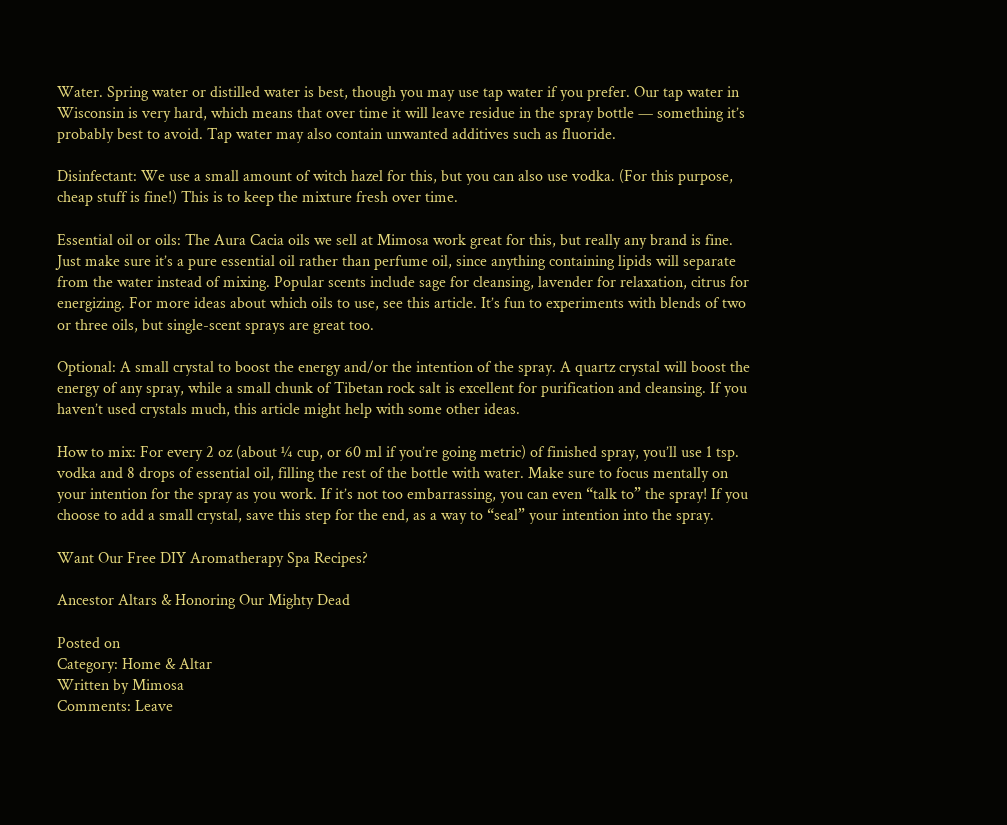Water. Spring water or distilled water is best, though you may use tap water if you prefer. Our tap water in Wisconsin is very hard, which means that over time it will leave residue in the spray bottle — something it’s probably best to avoid. Tap water may also contain unwanted additives such as fluoride.

Disinfectant: We use a small amount of witch hazel for this, but you can also use vodka. (For this purpose, cheap stuff is fine!) This is to keep the mixture fresh over time.

Essential oil or oils: The Aura Cacia oils we sell at Mimosa work great for this, but really any brand is fine. Just make sure it’s a pure essential oil rather than perfume oil, since anything containing lipids will separate from the water instead of mixing. Popular scents include sage for cleansing, lavender for relaxation, citrus for energizing. For more ideas about which oils to use, see this article. It’s fun to experiments with blends of two or three oils, but single-scent sprays are great too.

Optional: A small crystal to boost the energy and/or the intention of the spray. A quartz crystal will boost the energy of any spray, while a small chunk of Tibetan rock salt is excellent for purification and cleansing. If you haven’t used crystals much, this article might help with some other ideas.

How to mix: For every 2 oz (about ¼ cup, or 60 ml if you’re going metric) of finished spray, you’ll use 1 tsp. vodka and 8 drops of essential oil, filling the rest of the bottle with water. Make sure to focus mentally on your intention for the spray as you work. If it’s not too embarrassing, you can even “talk to” the spray! If you choose to add a small crystal, save this step for the end, as a way to “seal” your intention into the spray.

Want Our Free DIY Aromatherapy Spa Recipes?

Ancestor Altars & Honoring Our Mighty Dead

Posted on
Category: Home & Altar
Written by Mimosa
Comments: Leave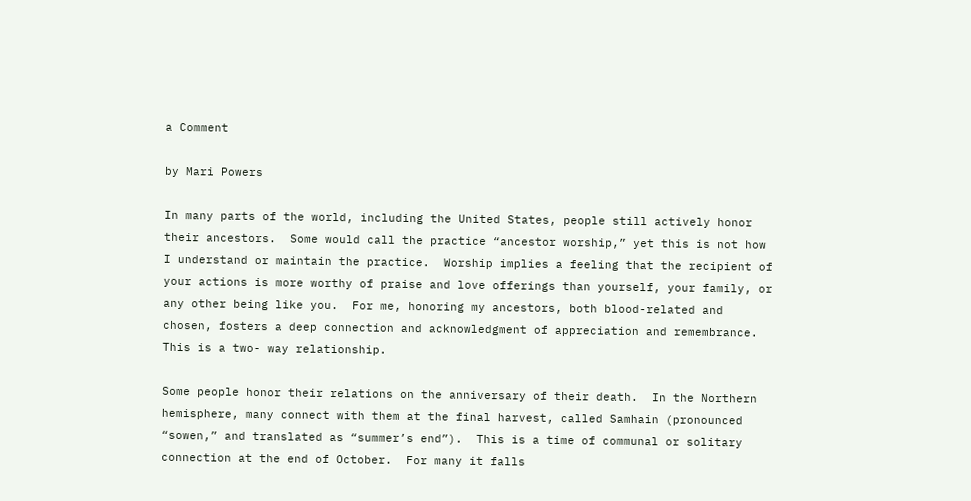a Comment

by Mari Powers

In many parts of the world, including the United States, people still actively honor their ancestors.  Some would call the practice “ancestor worship,” yet this is not how I understand or maintain the practice.  Worship implies a feeling that the recipient of your actions is more worthy of praise and love offerings than yourself, your family, or any other being like you.  For me, honoring my ancestors, both blood-related and chosen, fosters a deep connection and acknowledgment of appreciation and remembrance.  This is a two- way relationship.

Some people honor their relations on the anniversary of their death.  In the Northern hemisphere, many connect with them at the final harvest, called Samhain (pronounced “sowen,” and translated as “summer’s end”).  This is a time of communal or solitary connection at the end of October.  For many it falls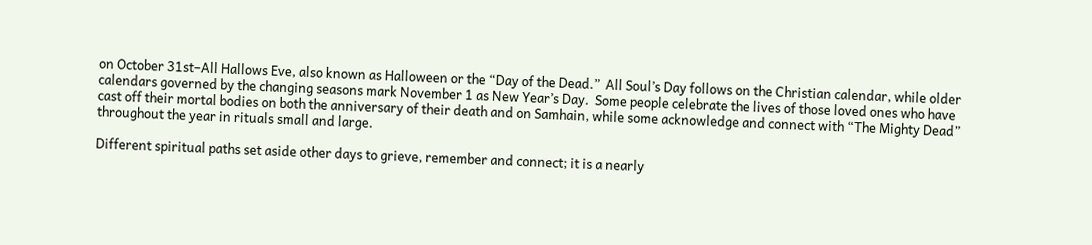on October 31st–All Hallows Eve, also known as Halloween or the “Day of the Dead.”  All Soul’s Day follows on the Christian calendar, while older calendars governed by the changing seasons mark November 1 as New Year’s Day.  Some people celebrate the lives of those loved ones who have cast off their mortal bodies on both the anniversary of their death and on Samhain, while some acknowledge and connect with “The Mighty Dead” throughout the year in rituals small and large.

Different spiritual paths set aside other days to grieve, remember and connect; it is a nearly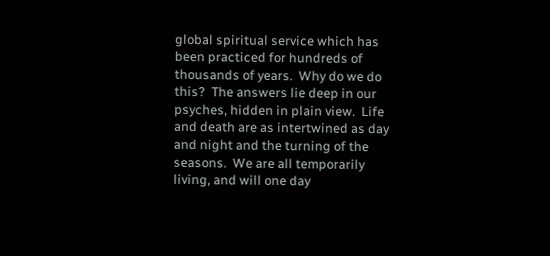global spiritual service which has been practiced for hundreds of thousands of years.  Why do we do this?  The answers lie deep in our psyches, hidden in plain view.  Life and death are as intertwined as day and night and the turning of the seasons.  We are all temporarily living, and will one day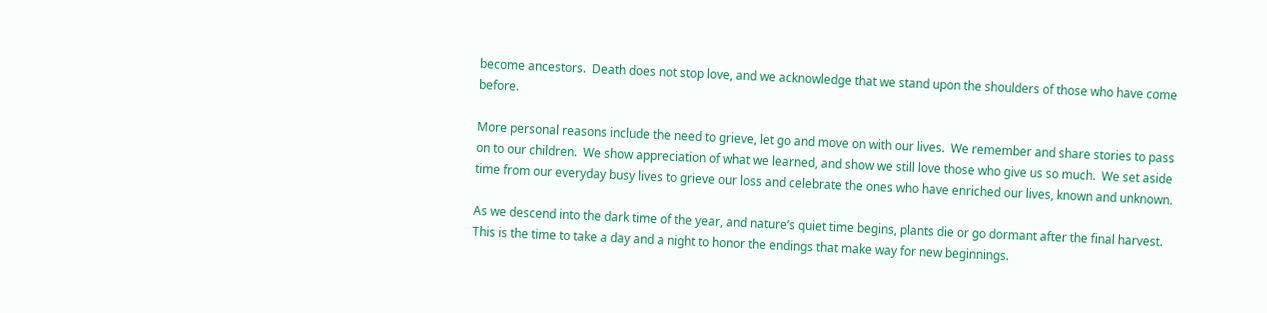become ancestors.  Death does not stop love, and we acknowledge that we stand upon the shoulders of those who have come before.

More personal reasons include the need to grieve, let go and move on with our lives.  We remember and share stories to pass on to our children.  We show appreciation of what we learned, and show we still love those who give us so much.  We set aside time from our everyday busy lives to grieve our loss and celebrate the ones who have enriched our lives, known and unknown.

As we descend into the dark time of the year, and nature’s quiet time begins, plants die or go dormant after the final harvest.  This is the time to take a day and a night to honor the endings that make way for new beginnings.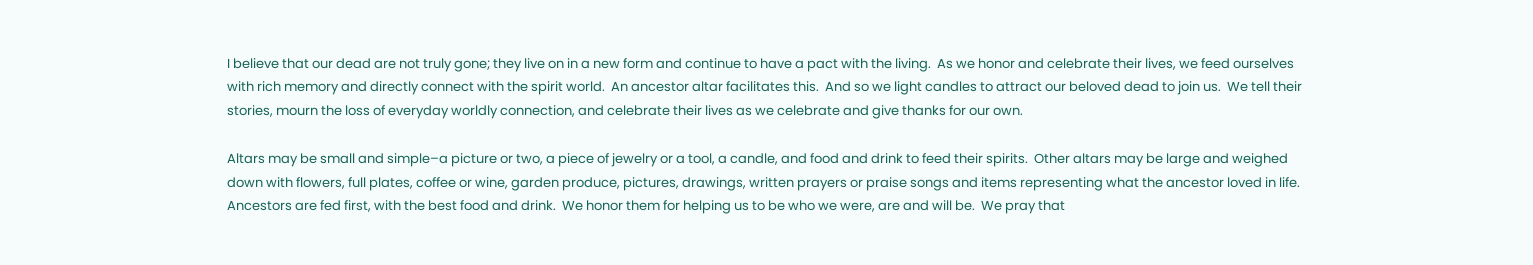I believe that our dead are not truly gone; they live on in a new form and continue to have a pact with the living.  As we honor and celebrate their lives, we feed ourselves with rich memory and directly connect with the spirit world.  An ancestor altar facilitates this.  And so we light candles to attract our beloved dead to join us.  We tell their stories, mourn the loss of everyday worldly connection, and celebrate their lives as we celebrate and give thanks for our own.

Altars may be small and simple–a picture or two, a piece of jewelry or a tool, a candle, and food and drink to feed their spirits.  Other altars may be large and weighed down with flowers, full plates, coffee or wine, garden produce, pictures, drawings, written prayers or praise songs and items representing what the ancestor loved in life.  Ancestors are fed first, with the best food and drink.  We honor them for helping us to be who we were, are and will be.  We pray that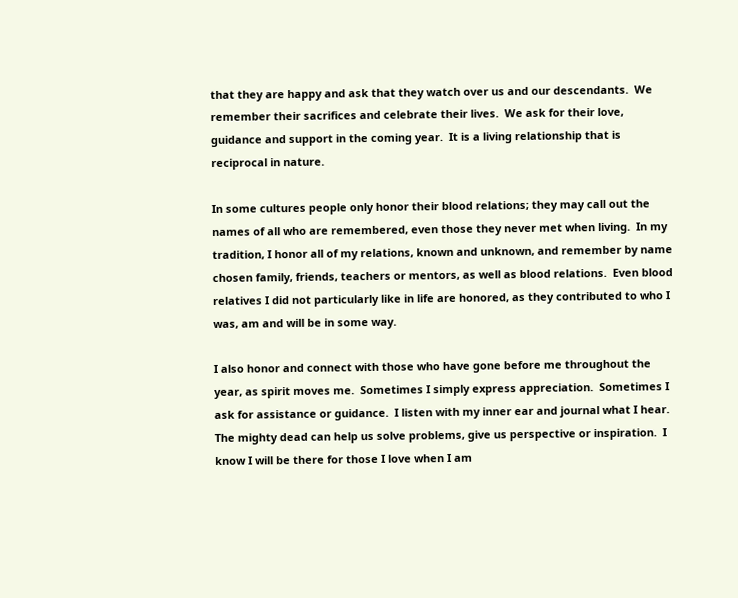that they are happy and ask that they watch over us and our descendants.  We remember their sacrifices and celebrate their lives.  We ask for their love, guidance and support in the coming year.  It is a living relationship that is reciprocal in nature.

In some cultures people only honor their blood relations; they may call out the names of all who are remembered, even those they never met when living.  In my tradition, I honor all of my relations, known and unknown, and remember by name chosen family, friends, teachers or mentors, as well as blood relations.  Even blood relatives I did not particularly like in life are honored, as they contributed to who I was, am and will be in some way.

I also honor and connect with those who have gone before me throughout the year, as spirit moves me.  Sometimes I simply express appreciation.  Sometimes I ask for assistance or guidance.  I listen with my inner ear and journal what I hear.  The mighty dead can help us solve problems, give us perspective or inspiration.  I know I will be there for those I love when I am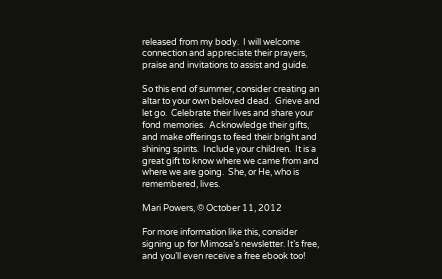released from my body.  I will welcome connection and appreciate their prayers, praise and invitations to assist and guide.

So this end of summer, consider creating an altar to your own beloved dead.  Grieve and let go.  Celebrate their lives and share your fond memories.  Acknowledge their gifts, and make offerings to feed their bright and shining spirits.  Include your children.  It is a great gift to know where we came from and where we are going.  She, or He, who is remembered, lives.

Mari Powers, © October 11, 2012

For more information like this, consider signing up for Mimosa’s newsletter. It’s free, and you’ll even receive a free ebook too!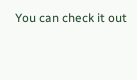You can check it out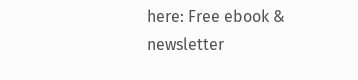here: Free ebook & newsletter